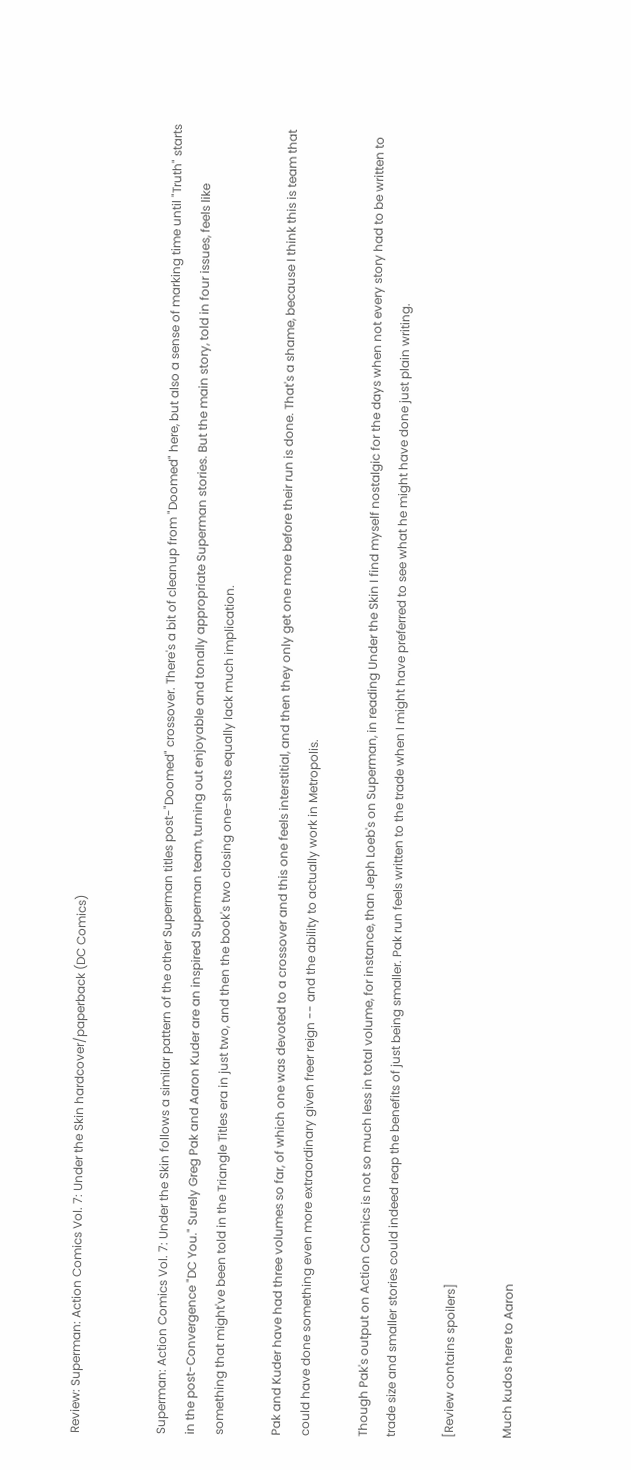Review: Superman: Action Comics Vol. 7: Under the Skin hardcover/paperback (DC Comics)


Superman: Action Comics Vol. 7: Under the Skin follows a similar pattern of the other Superman titles post-"Doomed" crossover. There's a bit of cleanup from "Doomed" here, but also a sense of marking time until "Truth" starts in the post-Convergence "DC You." Surely Greg Pak and Aaron Kuder are an inspired Superman team, turning out enjoyable and tonally appropriate Superman stories. But the main story, told in four issues, feels like something that might've been told in the Triangle Titles era in just two, and then the book's two closing one-shots equally lack much implication.

Pak and Kuder have had three volumes so far, of which one was devoted to a crossover and this one feels interstitial, and then they only get one more before their run is done. That's a shame, because I think this is team that could have done something even more extraordinary given freer reign -- and the ability to actually work in Metropolis.

Though Pak's output on Action Comics is not so much less in total volume, for instance, than Jeph Loeb's on Superman, in reading Under the Skin I find myself nostalgic for the days when not every story had to be written to trade size and smaller stories could indeed reap the benefits of just being smaller. Pak run feels written to the trade when I might have preferred to see what he might have done just plain writing.

[Review contains spoilers]

Much kudos here to Aaron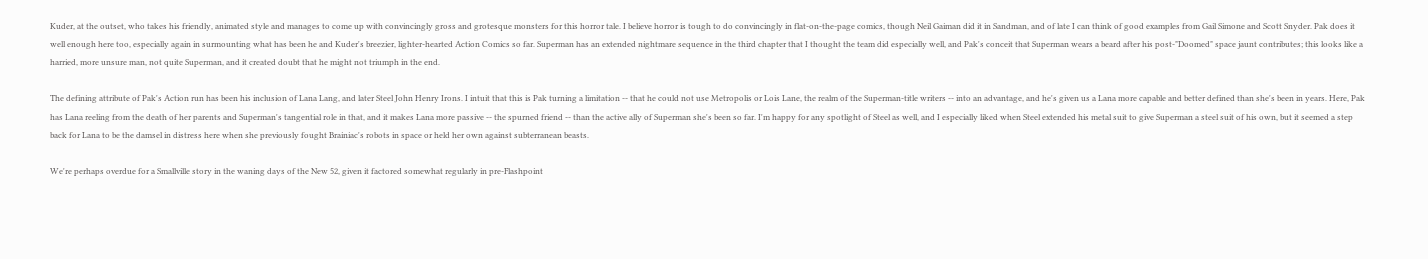Kuder, at the outset, who takes his friendly, animated style and manages to come up with convincingly gross and grotesque monsters for this horror tale. I believe horror is tough to do convincingly in flat-on-the-page comics, though Neil Gaiman did it in Sandman, and of late I can think of good examples from Gail Simone and Scott Snyder. Pak does it well enough here too, especially again in surmounting what has been he and Kuder's breezier, lighter-hearted Action Comics so far. Superman has an extended nightmare sequence in the third chapter that I thought the team did especially well, and Pak's conceit that Superman wears a beard after his post-"Doomed" space jaunt contributes; this looks like a harried, more unsure man, not quite Superman, and it created doubt that he might not triumph in the end.

The defining attribute of Pak's Action run has been his inclusion of Lana Lang, and later Steel John Henry Irons. I intuit that this is Pak turning a limitation -- that he could not use Metropolis or Lois Lane, the realm of the Superman-title writers -- into an advantage, and he's given us a Lana more capable and better defined than she's been in years. Here, Pak has Lana reeling from the death of her parents and Superman's tangential role in that, and it makes Lana more passive -- the spurned friend -- than the active ally of Superman she's been so far. I'm happy for any spotlight of Steel as well, and I especially liked when Steel extended his metal suit to give Superman a steel suit of his own, but it seemed a step back for Lana to be the damsel in distress here when she previously fought Brainiac's robots in space or held her own against subterranean beasts.

We're perhaps overdue for a Smallville story in the waning days of the New 52, given it factored somewhat regularly in pre-Flashpoint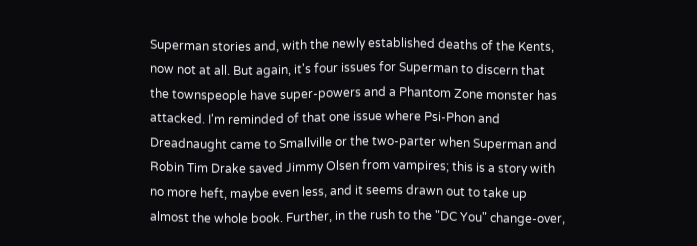Superman stories and, with the newly established deaths of the Kents, now not at all. But again, it's four issues for Superman to discern that the townspeople have super-powers and a Phantom Zone monster has attacked. I'm reminded of that one issue where Psi-Phon and Dreadnaught came to Smallville or the two-parter when Superman and Robin Tim Drake saved Jimmy Olsen from vampires; this is a story with no more heft, maybe even less, and it seems drawn out to take up almost the whole book. Further, in the rush to the "DC You" change-over,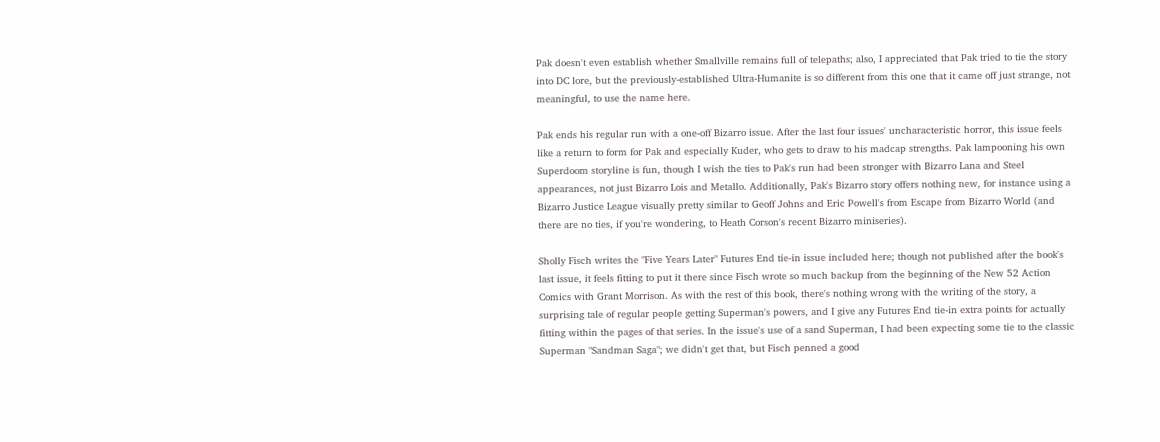Pak doesn't even establish whether Smallville remains full of telepaths; also, I appreciated that Pak tried to tie the story into DC lore, but the previously-established Ultra-Humanite is so different from this one that it came off just strange, not meaningful, to use the name here.

Pak ends his regular run with a one-off Bizarro issue. After the last four issues' uncharacteristic horror, this issue feels like a return to form for Pak and especially Kuder, who gets to draw to his madcap strengths. Pak lampooning his own Superdoom storyline is fun, though I wish the ties to Pak's run had been stronger with Bizarro Lana and Steel appearances, not just Bizarro Lois and Metallo. Additionally, Pak's Bizarro story offers nothing new, for instance using a Bizarro Justice League visually pretty similar to Geoff Johns and Eric Powell's from Escape from Bizarro World (and there are no ties, if you're wondering, to Heath Corson's recent Bizarro miniseries).

Sholly Fisch writes the "Five Years Later" Futures End tie-in issue included here; though not published after the book's last issue, it feels fitting to put it there since Fisch wrote so much backup from the beginning of the New 52 Action Comics with Grant Morrison. As with the rest of this book, there's nothing wrong with the writing of the story, a surprising tale of regular people getting Superman's powers, and I give any Futures End tie-in extra points for actually fitting within the pages of that series. In the issue's use of a sand Superman, I had been expecting some tie to the classic Superman "Sandman Saga"; we didn't get that, but Fisch penned a good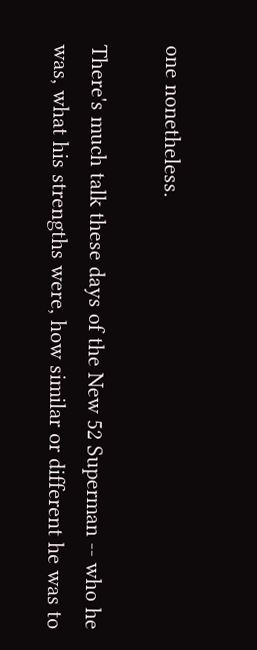one nonetheless.

There's much talk these days of the New 52 Superman -- who he was, what his strengths were, how similar or different he was to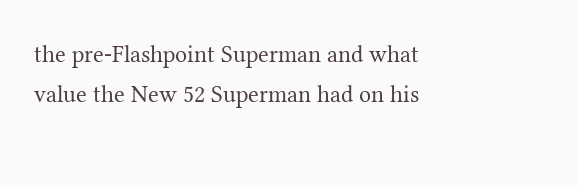the pre-Flashpoint Superman and what value the New 52 Superman had on his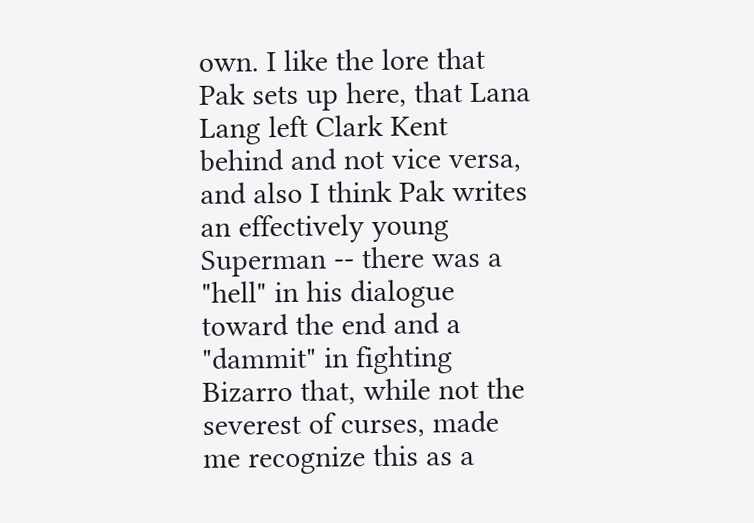own. I like the lore that Pak sets up here, that Lana Lang left Clark Kent behind and not vice versa, and also I think Pak writes an effectively young Superman -- there was a "hell" in his dialogue toward the end and a "dammit" in fighting Bizarro that, while not the severest of curses, made me recognize this as a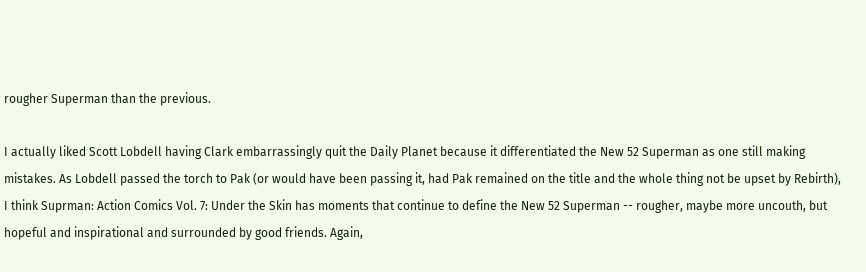rougher Superman than the previous.

I actually liked Scott Lobdell having Clark embarrassingly quit the Daily Planet because it differentiated the New 52 Superman as one still making mistakes. As Lobdell passed the torch to Pak (or would have been passing it, had Pak remained on the title and the whole thing not be upset by Rebirth), I think Suprman: Action Comics Vol. 7: Under the Skin has moments that continue to define the New 52 Superman -- rougher, maybe more uncouth, but hopeful and inspirational and surrounded by good friends. Again,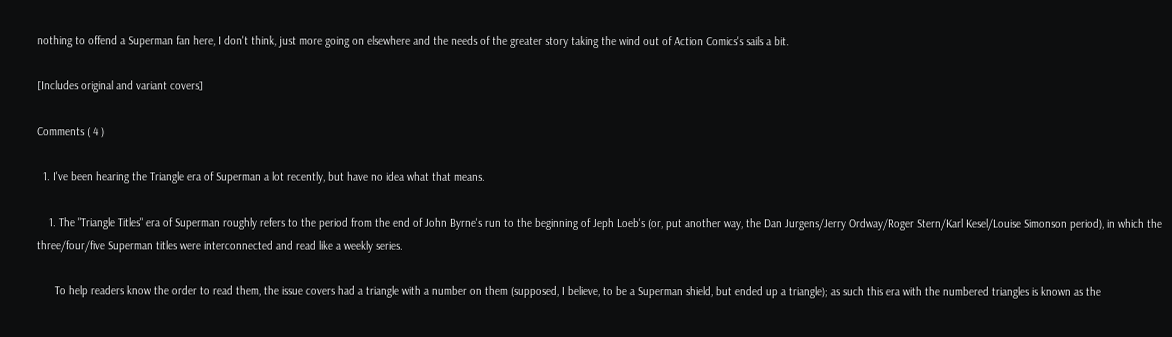nothing to offend a Superman fan here, I don't think, just more going on elsewhere and the needs of the greater story taking the wind out of Action Comics's sails a bit.

[Includes original and variant covers]

Comments ( 4 )

  1. I've been hearing the Triangle era of Superman a lot recently, but have no idea what that means.

    1. The "Triangle Titles" era of Superman roughly refers to the period from the end of John Byrne's run to the beginning of Jeph Loeb's (or, put another way, the Dan Jurgens/Jerry Ordway/Roger Stern/Karl Kesel/Louise Simonson period), in which the three/four/five Superman titles were interconnected and read like a weekly series.

      To help readers know the order to read them, the issue covers had a triangle with a number on them (supposed, I believe, to be a Superman shield, but ended up a triangle); as such this era with the numbered triangles is known as the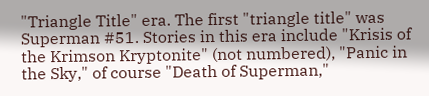"Triangle Title" era. The first "triangle title" was Superman #51. Stories in this era include "Krisis of the Krimson Kryptonite" (not numbered), "Panic in the Sky," of course "Death of Superman,"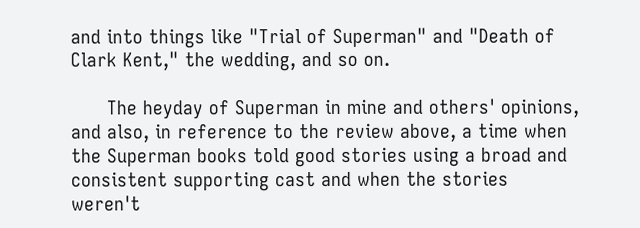and into things like "Trial of Superman" and "Death of Clark Kent," the wedding, and so on.

      The heyday of Superman in mine and others' opinions, and also, in reference to the review above, a time when the Superman books told good stories using a broad and consistent supporting cast and when the stories weren't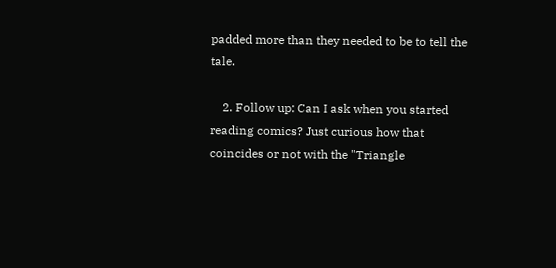padded more than they needed to be to tell the tale.

    2. Follow up: Can I ask when you started reading comics? Just curious how that coincides or not with the "Triangle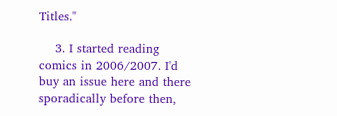Titles."

    3. I started reading comics in 2006/2007. I'd buy an issue here and there sporadically before then,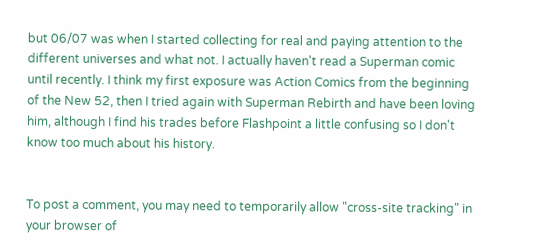but 06/07 was when I started collecting for real and paying attention to the different universes and what not. I actually haven't read a Superman comic until recently. I think my first exposure was Action Comics from the beginning of the New 52, then I tried again with Superman Rebirth and have been loving him, although I find his trades before Flashpoint a little confusing so I don't know too much about his history.


To post a comment, you may need to temporarily allow "cross-site tracking" in your browser of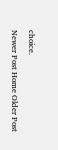choice.

Newer Post Home Older Post